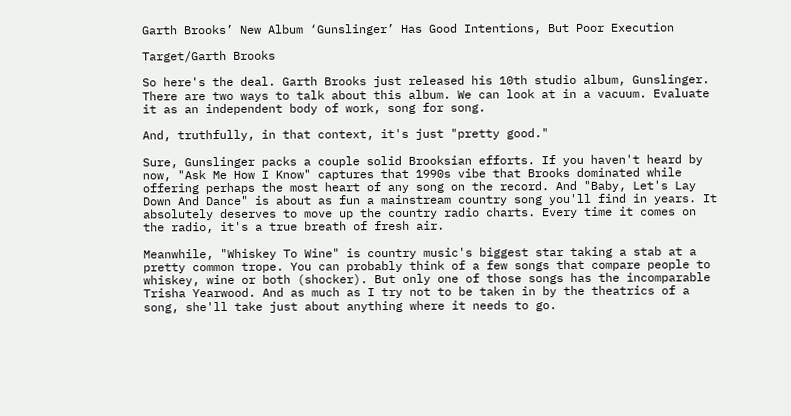Garth Brooks’ New Album ‘Gunslinger’ Has Good Intentions, But Poor Execution

Target/Garth Brooks

So here's the deal. Garth Brooks just released his 10th studio album, Gunslinger. There are two ways to talk about this album. We can look at in a vacuum. Evaluate it as an independent body of work, song for song.

And, truthfully, in that context, it's just "pretty good."

Sure, Gunslinger packs a couple solid Brooksian efforts. If you haven't heard by now, "Ask Me How I Know" captures that 1990s vibe that Brooks dominated while offering perhaps the most heart of any song on the record. And "Baby, Let's Lay Down And Dance" is about as fun a mainstream country song you'll find in years. It absolutely deserves to move up the country radio charts. Every time it comes on the radio, it's a true breath of fresh air.

Meanwhile, "Whiskey To Wine" is country music's biggest star taking a stab at a pretty common trope. You can probably think of a few songs that compare people to whiskey, wine or both (shocker). But only one of those songs has the incomparable Trisha Yearwood. And as much as I try not to be taken in by the theatrics of a song, she'll take just about anything where it needs to go.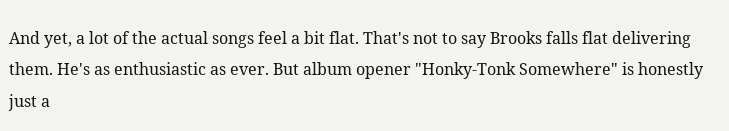And yet, a lot of the actual songs feel a bit flat. That's not to say Brooks falls flat delivering them. He's as enthusiastic as ever. But album opener "Honky-Tonk Somewhere" is honestly just a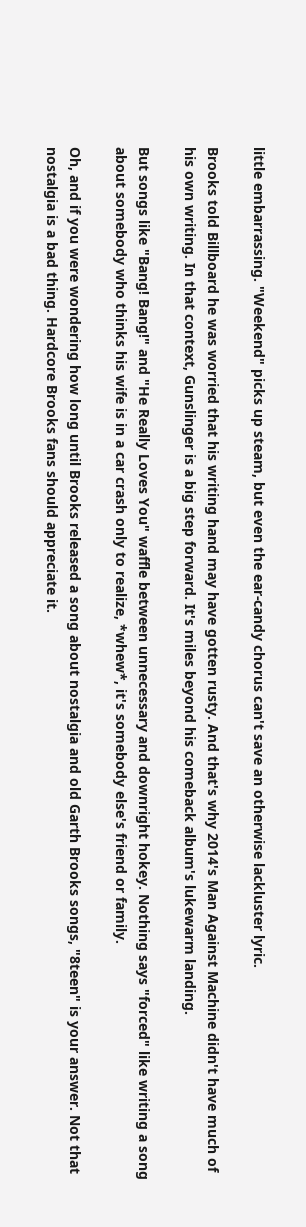little embarrassing. "Weekend" picks up steam, but even the ear-candy chorus can't save an otherwise lackluster lyric.

Brooks told Billboard he was worried that his writing hand may have gotten rusty. And that's why 2014's Man Against Machine didn't have much of his own writing. In that context, Gunslinger is a big step forward. It's miles beyond his comeback album's lukewarm landing.

But songs like "Bang! Bang!" and "He Really Loves You" waffle between unnecessary and downright hokey. Nothing says "forced" like writing a song about somebody who thinks his wife is in a car crash only to realize, *whew*, it's somebody else's friend or family.

Oh, and if you were wondering how long until Brooks released a song about nostalgia and old Garth Brooks songs, "8teen" is your answer. Not that nostalgia is a bad thing. Hardcore Brooks fans should appreciate it.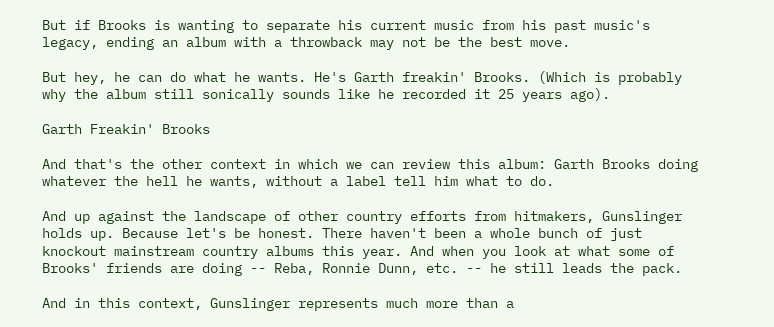But if Brooks is wanting to separate his current music from his past music's legacy, ending an album with a throwback may not be the best move.

But hey, he can do what he wants. He's Garth freakin' Brooks. (Which is probably why the album still sonically sounds like he recorded it 25 years ago).

Garth Freakin' Brooks

And that's the other context in which we can review this album: Garth Brooks doing whatever the hell he wants, without a label tell him what to do.

And up against the landscape of other country efforts from hitmakers, Gunslinger holds up. Because let's be honest. There haven't been a whole bunch of just knockout mainstream country albums this year. And when you look at what some of Brooks' friends are doing -- Reba, Ronnie Dunn, etc. -- he still leads the pack.

And in this context, Gunslinger represents much more than a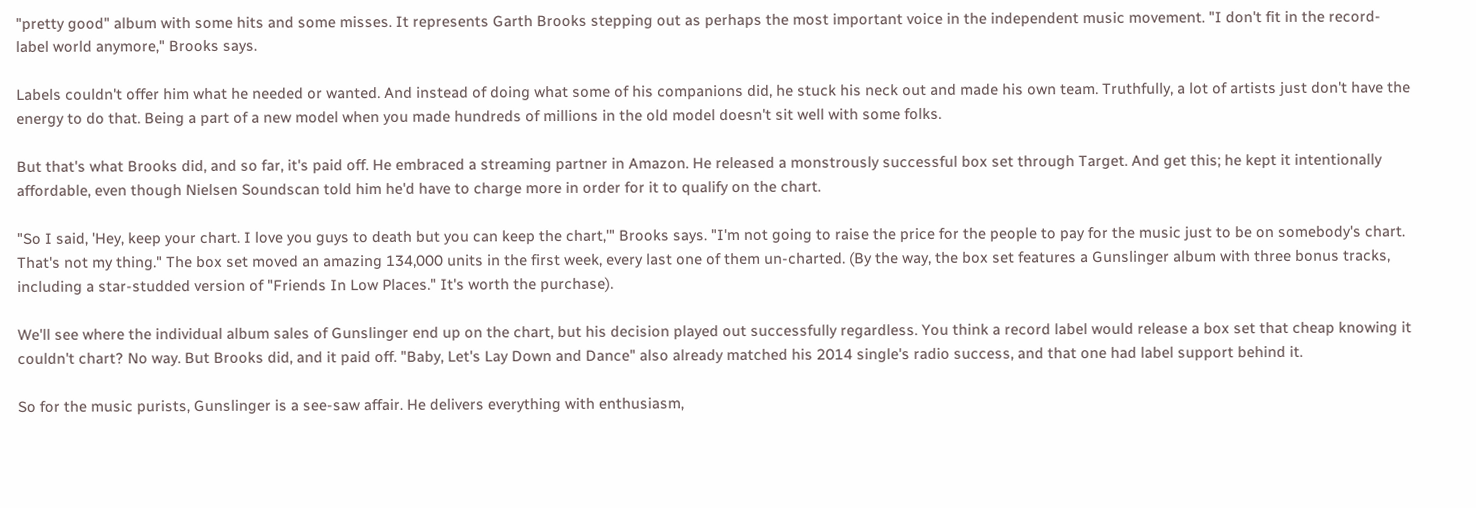"pretty good" album with some hits and some misses. It represents Garth Brooks stepping out as perhaps the most important voice in the independent music movement. "I don't fit in the record-label world anymore," Brooks says.

Labels couldn't offer him what he needed or wanted. And instead of doing what some of his companions did, he stuck his neck out and made his own team. Truthfully, a lot of artists just don't have the energy to do that. Being a part of a new model when you made hundreds of millions in the old model doesn't sit well with some folks.

But that's what Brooks did, and so far, it's paid off. He embraced a streaming partner in Amazon. He released a monstrously successful box set through Target. And get this; he kept it intentionally affordable, even though Nielsen Soundscan told him he'd have to charge more in order for it to qualify on the chart.

"So I said, 'Hey, keep your chart. I love you guys to death but you can keep the chart,'" Brooks says. "I'm not going to raise the price for the people to pay for the music just to be on somebody's chart. That's not my thing." The box set moved an amazing 134,000 units in the first week, every last one of them un-charted. (By the way, the box set features a Gunslinger album with three bonus tracks, including a star-studded version of "Friends In Low Places." It's worth the purchase).

We'll see where the individual album sales of Gunslinger end up on the chart, but his decision played out successfully regardless. You think a record label would release a box set that cheap knowing it couldn't chart? No way. But Brooks did, and it paid off. "Baby, Let's Lay Down and Dance" also already matched his 2014 single's radio success, and that one had label support behind it.

So for the music purists, Gunslinger is a see-saw affair. He delivers everything with enthusiasm,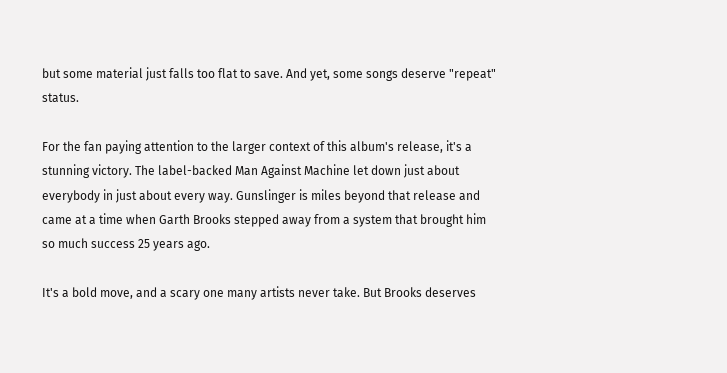but some material just falls too flat to save. And yet, some songs deserve "repeat" status.

For the fan paying attention to the larger context of this album's release, it's a stunning victory. The label-backed Man Against Machine let down just about everybody in just about every way. Gunslinger is miles beyond that release and came at a time when Garth Brooks stepped away from a system that brought him so much success 25 years ago.

It's a bold move, and a scary one many artists never take. But Brooks deserves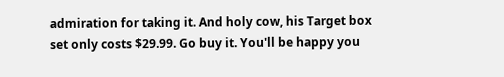admiration for taking it. And holy cow, his Target box set only costs $29.99. Go buy it. You'll be happy you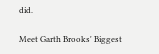did.

Meet Garth Brooks' Biggest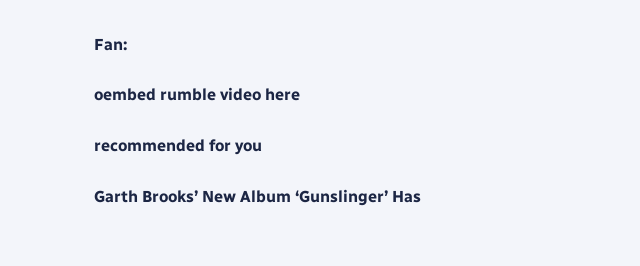Fan:

oembed rumble video here

recommended for you

Garth Brooks’ New Album ‘Gunslinger’ Has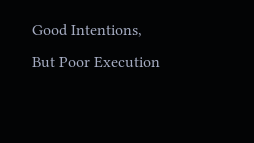Good Intentions, But Poor Execution